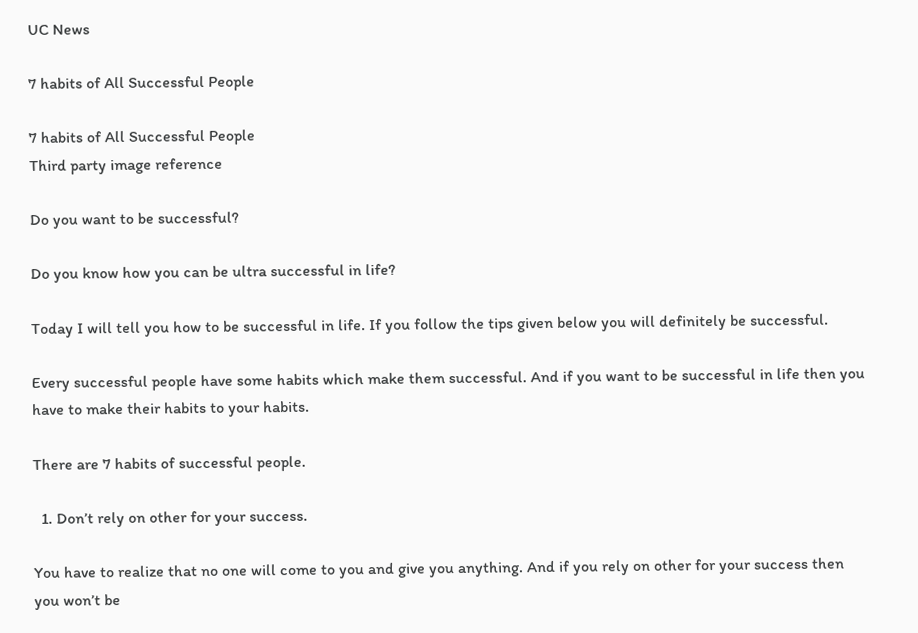UC News

7 habits of All Successful People

7 habits of All Successful People
Third party image reference

Do you want to be successful?

Do you know how you can be ultra successful in life?

Today I will tell you how to be successful in life. If you follow the tips given below you will definitely be successful.

Every successful people have some habits which make them successful. And if you want to be successful in life then you have to make their habits to your habits.

There are 7 habits of successful people.

  1. Don’t rely on other for your success.

You have to realize that no one will come to you and give you anything. And if you rely on other for your success then you won’t be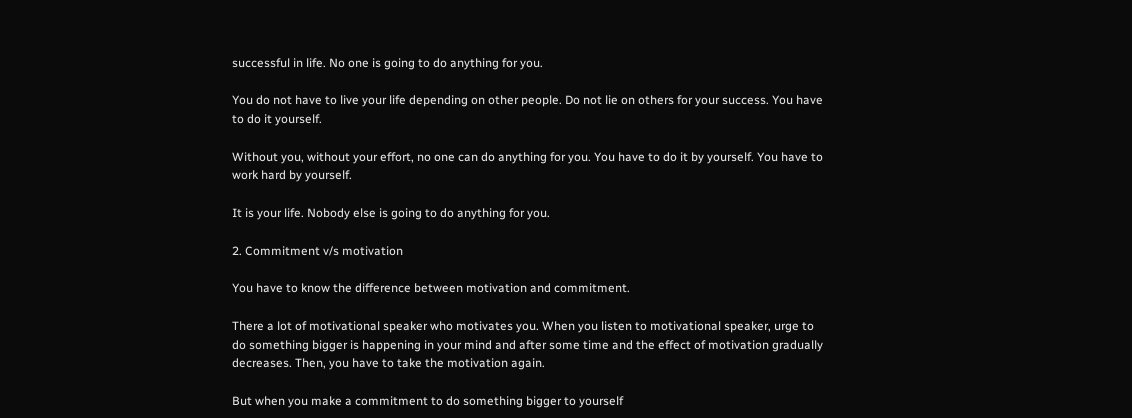successful in life. No one is going to do anything for you.

You do not have to live your life depending on other people. Do not lie on others for your success. You have to do it yourself.

Without you, without your effort, no one can do anything for you. You have to do it by yourself. You have to work hard by yourself.

It is your life. Nobody else is going to do anything for you.

2. Commitment v/s motivation

You have to know the difference between motivation and commitment.

There a lot of motivational speaker who motivates you. When you listen to motivational speaker, urge to do something bigger is happening in your mind and after some time and the effect of motivation gradually decreases. Then, you have to take the motivation again.

But when you make a commitment to do something bigger to yourself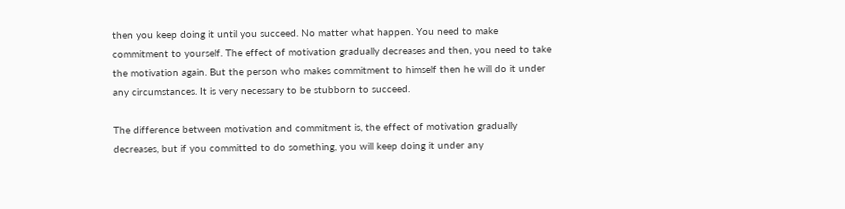then you keep doing it until you succeed. No matter what happen. You need to make commitment to yourself. The effect of motivation gradually decreases and then, you need to take the motivation again. But the person who makes commitment to himself then he will do it under any circumstances. It is very necessary to be stubborn to succeed.

The difference between motivation and commitment is, the effect of motivation gradually decreases, but if you committed to do something, you will keep doing it under any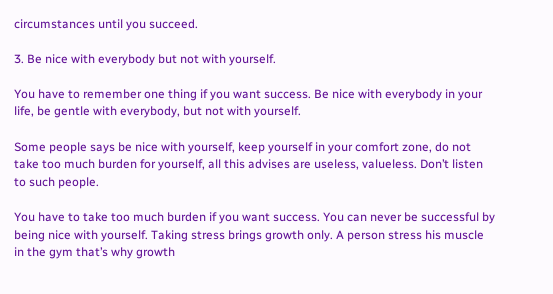circumstances until you succeed.

3. Be nice with everybody but not with yourself.

You have to remember one thing if you want success. Be nice with everybody in your life, be gentle with everybody, but not with yourself.

Some people says be nice with yourself, keep yourself in your comfort zone, do not take too much burden for yourself, all this advises are useless, valueless. Don’t listen to such people.

You have to take too much burden if you want success. You can never be successful by being nice with yourself. Taking stress brings growth only. A person stress his muscle in the gym that’s why growth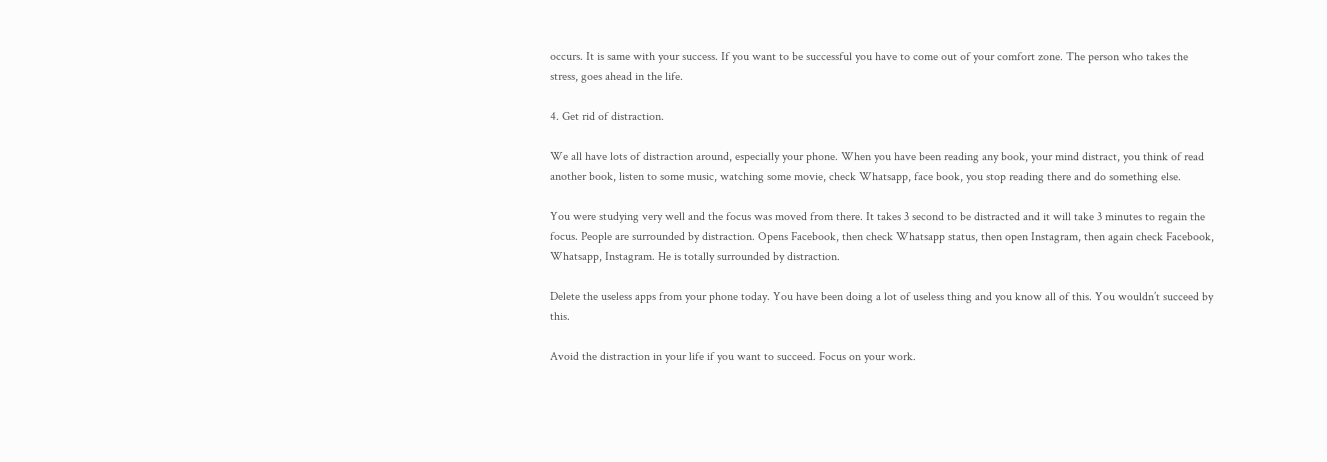occurs. It is same with your success. If you want to be successful you have to come out of your comfort zone. The person who takes the stress, goes ahead in the life.

4. Get rid of distraction.

We all have lots of distraction around, especially your phone. When you have been reading any book, your mind distract, you think of read another book, listen to some music, watching some movie, check Whatsapp, face book, you stop reading there and do something else.

You were studying very well and the focus was moved from there. It takes 3 second to be distracted and it will take 3 minutes to regain the focus. People are surrounded by distraction. Opens Facebook, then check Whatsapp status, then open Instagram, then again check Facebook, Whatsapp, Instagram. He is totally surrounded by distraction.

Delete the useless apps from your phone today. You have been doing a lot of useless thing and you know all of this. You wouldn’t succeed by this.

Avoid the distraction in your life if you want to succeed. Focus on your work.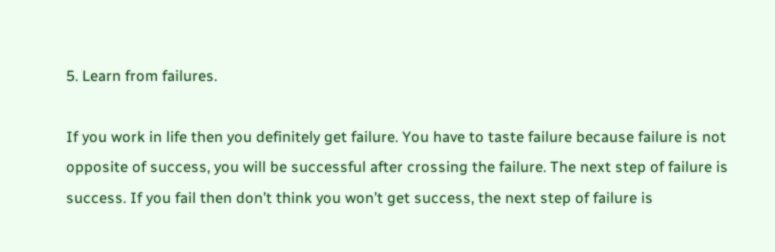5. Learn from failures.

If you work in life then you definitely get failure. You have to taste failure because failure is not opposite of success, you will be successful after crossing the failure. The next step of failure is success. If you fail then don’t think you won’t get success, the next step of failure is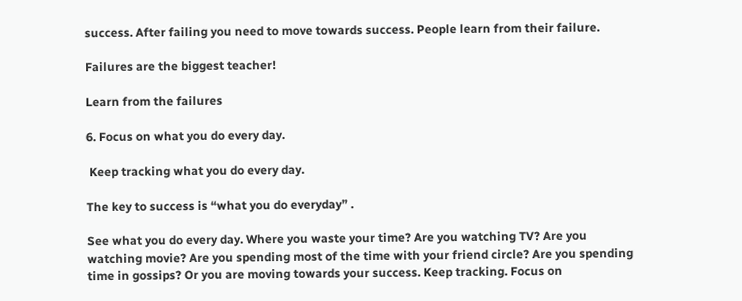success. After failing you need to move towards success. People learn from their failure.

Failures are the biggest teacher!

Learn from the failures

6. Focus on what you do every day.

 Keep tracking what you do every day.

The key to success is “what you do everyday” .

See what you do every day. Where you waste your time? Are you watching TV? Are you watching movie? Are you spending most of the time with your friend circle? Are you spending time in gossips? Or you are moving towards your success. Keep tracking. Focus on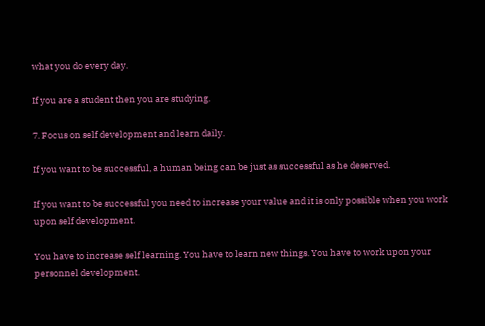what you do every day.

If you are a student then you are studying.

7. Focus on self development and learn daily.

If you want to be successful, a human being can be just as successful as he deserved.

If you want to be successful you need to increase your value and it is only possible when you work upon self development.

You have to increase self learning. You have to learn new things. You have to work upon your personnel development.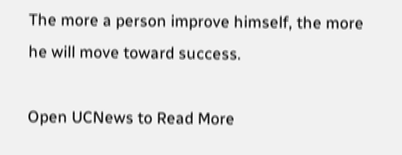The more a person improve himself, the more he will move toward success.

Open UCNews to Read More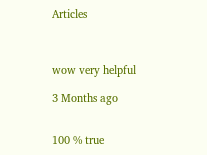Articles



wow very helpful

3 Months ago


100 % true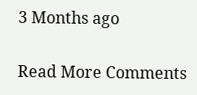3 Months ago

Read More Comments